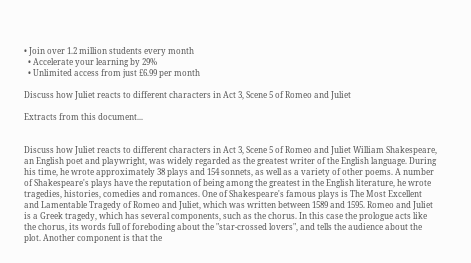• Join over 1.2 million students every month
  • Accelerate your learning by 29%
  • Unlimited access from just £6.99 per month

Discuss how Juliet reacts to different characters in Act 3, Scene 5 of Romeo and Juliet

Extracts from this document...


Discuss how Juliet reacts to different characters in Act 3, Scene 5 of Romeo and Juliet William Shakespeare, an English poet and playwright, was widely regarded as the greatest writer of the English language. During his time, he wrote approximately 38 plays and 154 sonnets, as well as a variety of other poems. A number of Shakespeare's plays have the reputation of being among the greatest in the English literature, he wrote tragedies, histories, comedies and romances. One of Shakespeare's famous plays is The Most Excellent and Lamentable Tragedy of Romeo and Juliet, which was written between 1589 and 1595. Romeo and Juliet is a Greek tragedy, which has several components, such as the chorus. In this case the prologue acts like the chorus, its words full of foreboding about the "star-crossed lovers", and tells the audience about the plot. Another component is that the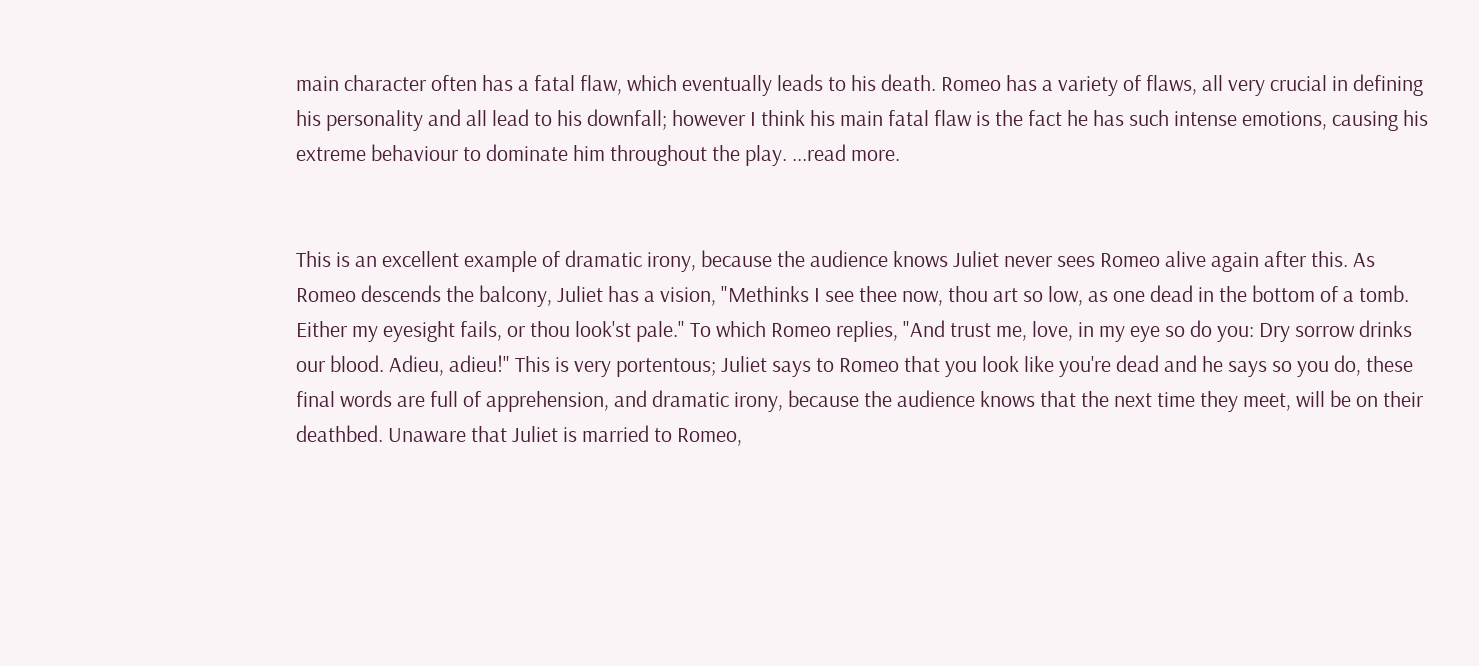main character often has a fatal flaw, which eventually leads to his death. Romeo has a variety of flaws, all very crucial in defining his personality and all lead to his downfall; however I think his main fatal flaw is the fact he has such intense emotions, causing his extreme behaviour to dominate him throughout the play. ...read more.


This is an excellent example of dramatic irony, because the audience knows Juliet never sees Romeo alive again after this. As Romeo descends the balcony, Juliet has a vision, "Methinks I see thee now, thou art so low, as one dead in the bottom of a tomb. Either my eyesight fails, or thou look'st pale." To which Romeo replies, "And trust me, love, in my eye so do you: Dry sorrow drinks our blood. Adieu, adieu!" This is very portentous; Juliet says to Romeo that you look like you're dead and he says so you do, these final words are full of apprehension, and dramatic irony, because the audience knows that the next time they meet, will be on their deathbed. Unaware that Juliet is married to Romeo,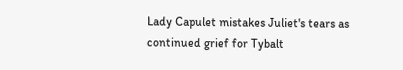Lady Capulet mistakes Juliet's tears as continued grief for Tybalt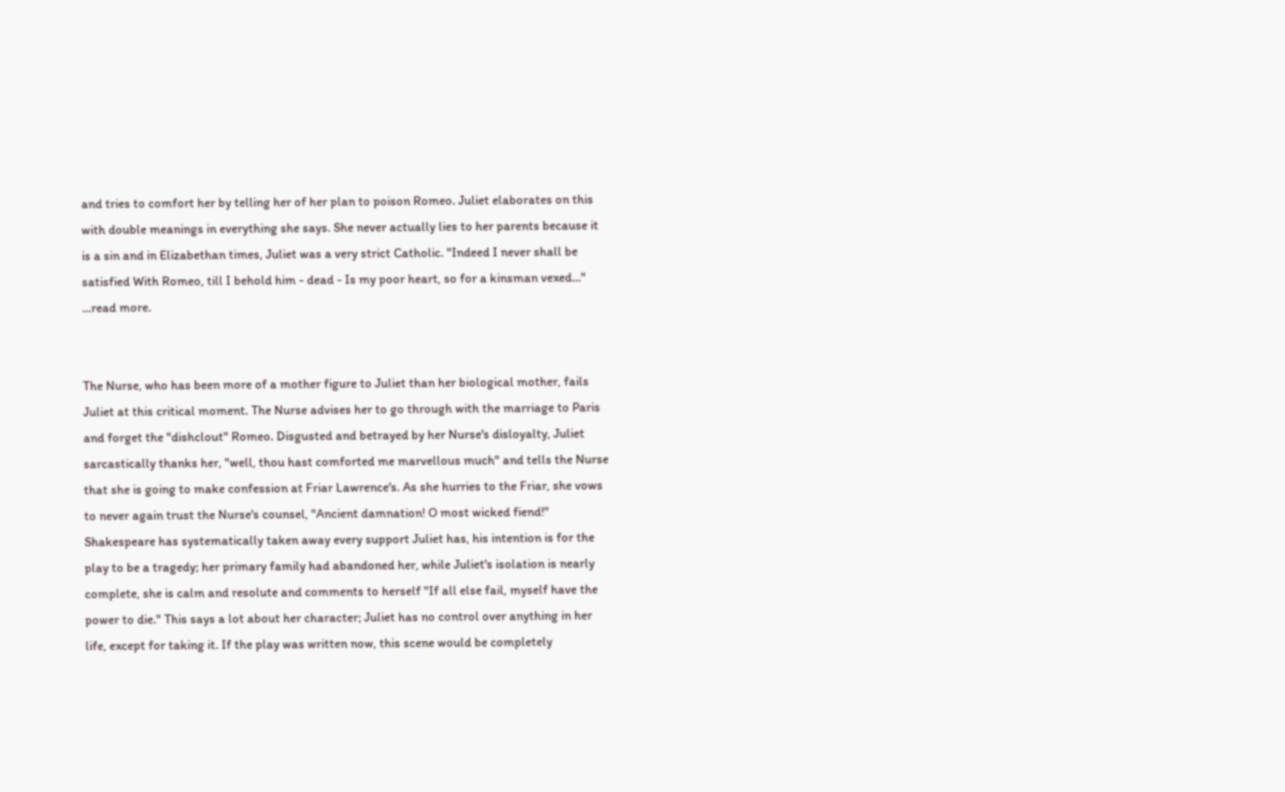and tries to comfort her by telling her of her plan to poison Romeo. Juliet elaborates on this with double meanings in everything she says. She never actually lies to her parents because it is a sin and in Elizabethan times, Juliet was a very strict Catholic. "Indeed I never shall be satisfied With Romeo, till I behold him - dead - Is my poor heart, so for a kinsman vexed..." ...read more.


The Nurse, who has been more of a mother figure to Juliet than her biological mother, fails Juliet at this critical moment. The Nurse advises her to go through with the marriage to Paris and forget the "dishclout" Romeo. Disgusted and betrayed by her Nurse's disloyalty, Juliet sarcastically thanks her, "well, thou hast comforted me marvellous much" and tells the Nurse that she is going to make confession at Friar Lawrence's. As she hurries to the Friar, she vows to never again trust the Nurse's counsel, "Ancient damnation! O most wicked fiend!" Shakespeare has systematically taken away every support Juliet has, his intention is for the play to be a tragedy; her primary family had abandoned her, while Juliet's isolation is nearly complete, she is calm and resolute and comments to herself "If all else fail, myself have the power to die." This says a lot about her character; Juliet has no control over anything in her life, except for taking it. If the play was written now, this scene would be completely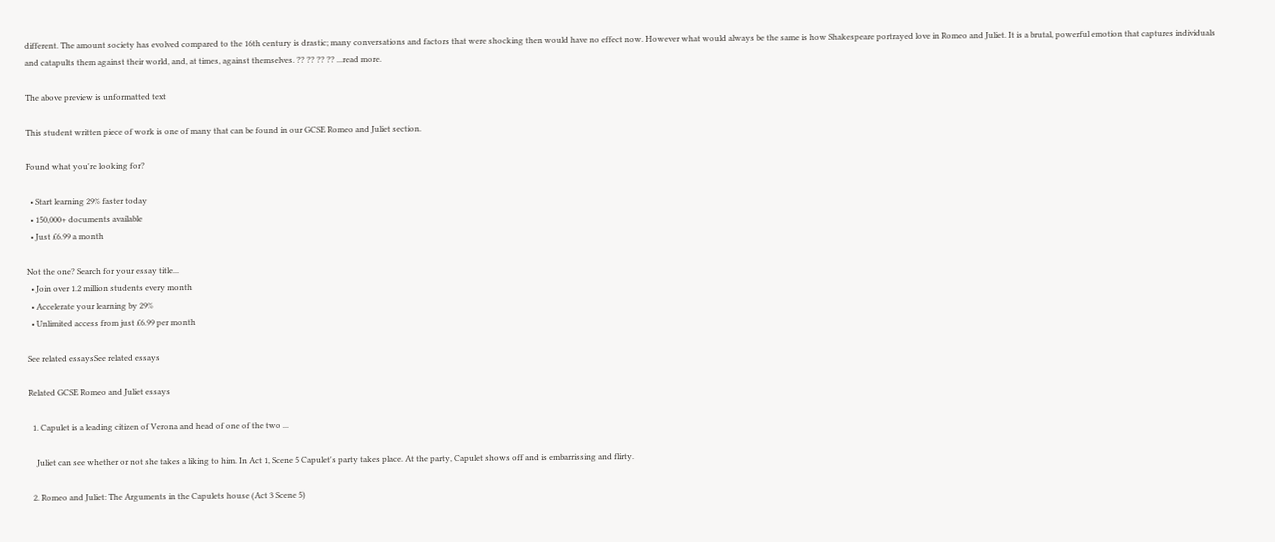different. The amount society has evolved compared to the 16th century is drastic; many conversations and factors that were shocking then would have no effect now. However what would always be the same is how Shakespeare portrayed love in Romeo and Juliet. It is a brutal, powerful emotion that captures individuals and catapults them against their world, and, at times, against themselves. ?? ?? ?? ?? ...read more.

The above preview is unformatted text

This student written piece of work is one of many that can be found in our GCSE Romeo and Juliet section.

Found what you're looking for?

  • Start learning 29% faster today
  • 150,000+ documents available
  • Just £6.99 a month

Not the one? Search for your essay title...
  • Join over 1.2 million students every month
  • Accelerate your learning by 29%
  • Unlimited access from just £6.99 per month

See related essaysSee related essays

Related GCSE Romeo and Juliet essays

  1. Capulet is a leading citizen of Verona and head of one of the two ...

    Juliet can see whether or not she takes a liking to him. In Act 1, Scene 5 Capulet's party takes place. At the party, Capulet shows off and is embarrissing and flirty.

  2. Romeo and Juliet: The Arguments in the Capulets house (Act 3 Scene 5)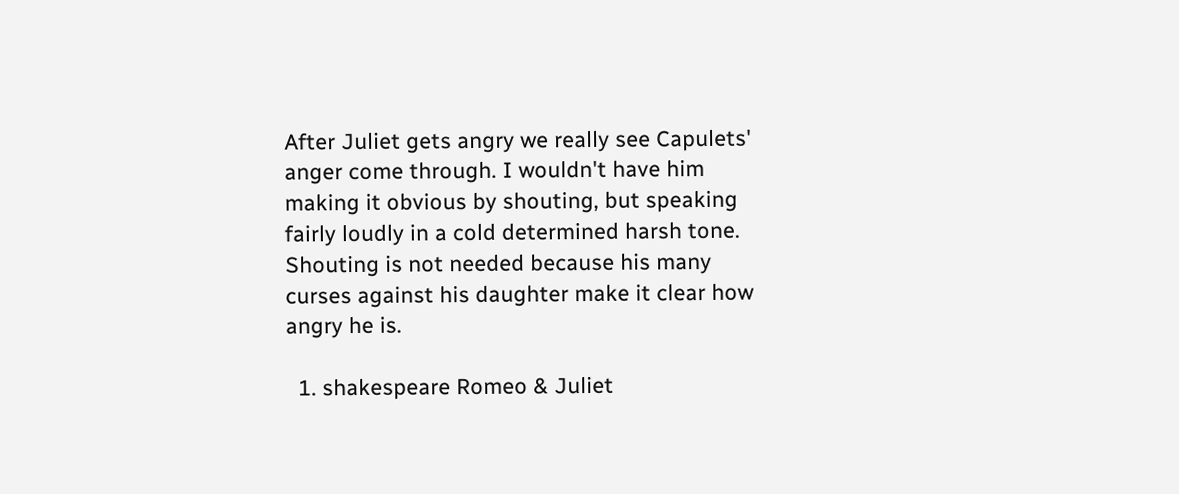After Juliet gets angry we really see Capulets' anger come through. I wouldn't have him making it obvious by shouting, but speaking fairly loudly in a cold determined harsh tone. Shouting is not needed because his many curses against his daughter make it clear how angry he is.

  1. shakespeare Romeo & Juliet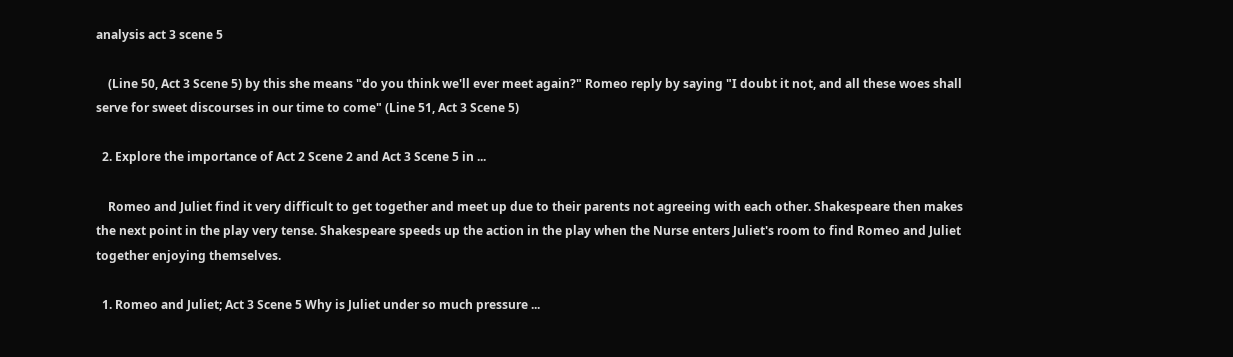analysis act 3 scene 5

    (Line 50, Act 3 Scene 5) by this she means "do you think we'll ever meet again?" Romeo reply by saying "I doubt it not, and all these woes shall serve for sweet discourses in our time to come" (Line 51, Act 3 Scene 5)

  2. Explore the importance of Act 2 Scene 2 and Act 3 Scene 5 in ...

    Romeo and Juliet find it very difficult to get together and meet up due to their parents not agreeing with each other. Shakespeare then makes the next point in the play very tense. Shakespeare speeds up the action in the play when the Nurse enters Juliet's room to find Romeo and Juliet together enjoying themselves.

  1. Romeo and Juliet; Act 3 Scene 5 Why is Juliet under so much pressure ...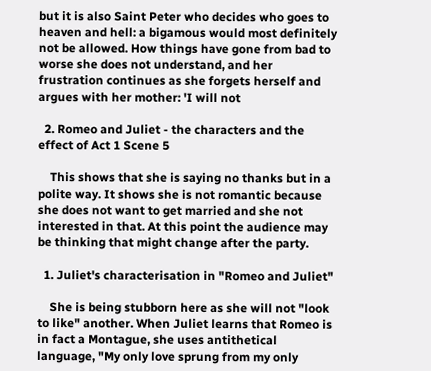but it is also Saint Peter who decides who goes to heaven and hell: a bigamous would most definitely not be allowed. How things have gone from bad to worse she does not understand, and her frustration continues as she forgets herself and argues with her mother: 'I will not

  2. Romeo and Juliet - the characters and the effect of Act 1 Scene 5

    This shows that she is saying no thanks but in a polite way. It shows she is not romantic because she does not want to get married and she not interested in that. At this point the audience may be thinking that might change after the party.

  1. Juliet's characterisation in "Romeo and Juliet"

    She is being stubborn here as she will not "look to like" another. When Juliet learns that Romeo is in fact a Montague, she uses antithetical language, "My only love sprung from my only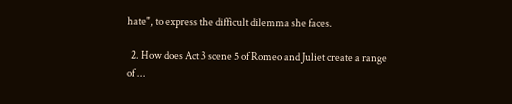hate", to express the difficult dilemma she faces.

  2. How does Act 3 scene 5 of Romeo and Juliet create a range of ...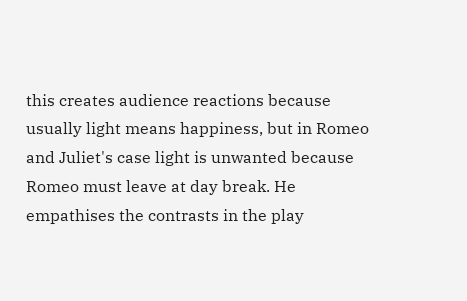this creates audience reactions because usually light means happiness, but in Romeo and Juliet's case light is unwanted because Romeo must leave at day break. He empathises the contrasts in the play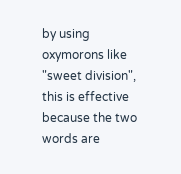by using oxymorons like "sweet division", this is effective because the two words are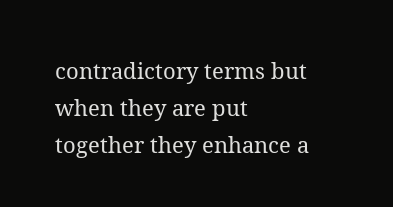contradictory terms but when they are put together they enhance a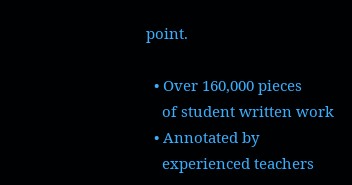point.

  • Over 160,000 pieces
    of student written work
  • Annotated by
    experienced teachers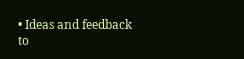• Ideas and feedback to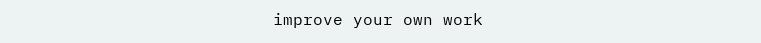improve your own work